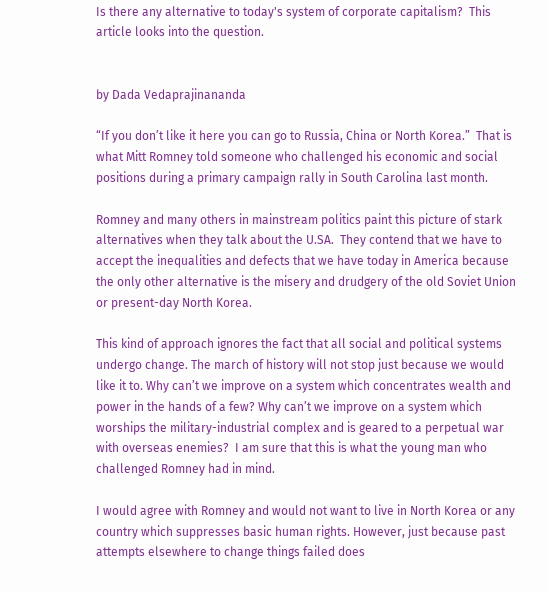Is there any alternative to today's system of corporate capitalism?  This article looks into the question.


by Dada Vedaprajinananda

“If you don’t like it here you can go to Russia, China or North Korea.”  That is what Mitt Romney told someone who challenged his economic and social positions during a primary campaign rally in South Carolina last month.

Romney and many others in mainstream politics paint this picture of stark alternatives when they talk about the U.SA.  They contend that we have to accept the inequalities and defects that we have today in America because the only other alternative is the misery and drudgery of the old Soviet Union or present-day North Korea.

This kind of approach ignores the fact that all social and political systems undergo change. The march of history will not stop just because we would like it to. Why can’t we improve on a system which concentrates wealth and power in the hands of a few? Why can’t we improve on a system which worships the military-industrial complex and is geared to a perpetual war with overseas enemies?  I am sure that this is what the young man who challenged Romney had in mind.

I would agree with Romney and would not want to live in North Korea or any country which suppresses basic human rights. However, just because past attempts elsewhere to change things failed does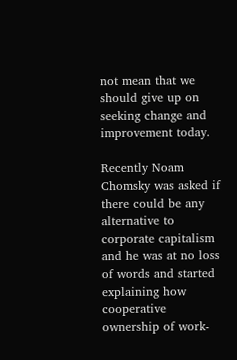not mean that we should give up on seeking change and improvement today.

Recently Noam Chomsky was asked if there could be any alternative to corporate capitalism and he was at no loss of words and started explaining how cooperative ownership of work-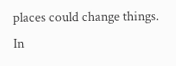places could change things. In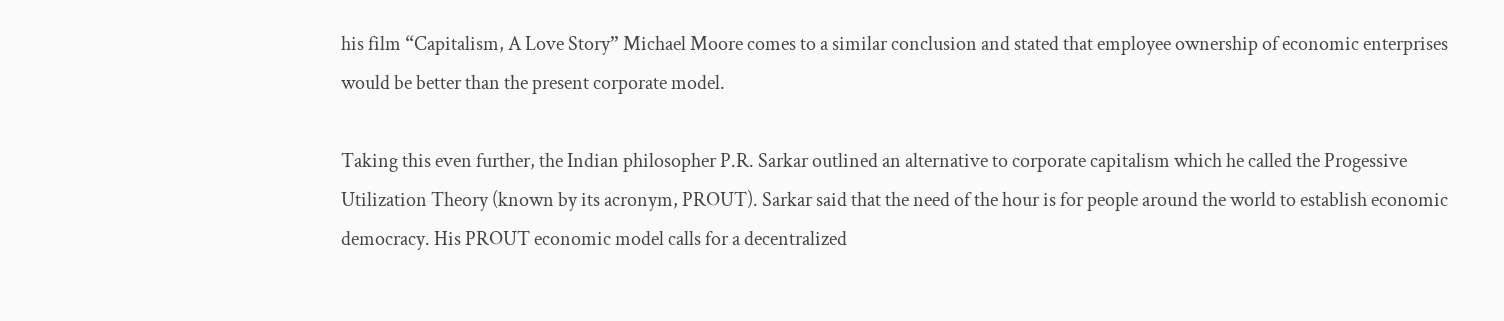his film “Capitalism, A Love Story” Michael Moore comes to a similar conclusion and stated that employee ownership of economic enterprises would be better than the present corporate model.

Taking this even further, the Indian philosopher P.R. Sarkar outlined an alternative to corporate capitalism which he called the Progessive Utilization Theory (known by its acronym, PROUT). Sarkar said that the need of the hour is for people around the world to establish economic democracy. His PROUT economic model calls for a decentralized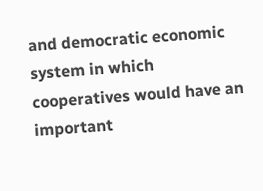and democratic economic system in which cooperatives would have an important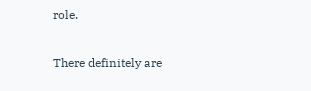role.

There definitely are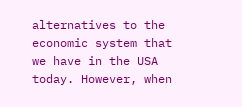alternatives to the economic system that we have in the USA today. However, when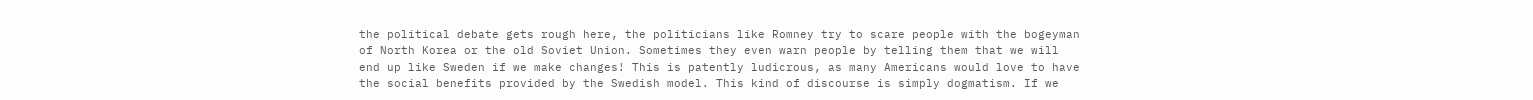the political debate gets rough here, the politicians like Romney try to scare people with the bogeyman of North Korea or the old Soviet Union. Sometimes they even warn people by telling them that we will end up like Sweden if we make changes! This is patently ludicrous, as many Americans would love to have the social benefits provided by the Swedish model. This kind of discourse is simply dogmatism. If we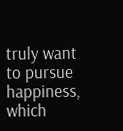truly want to pursue happiness, which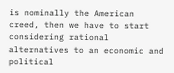is nominally the American creed, then we have to start considering rational alternatives to an economic and political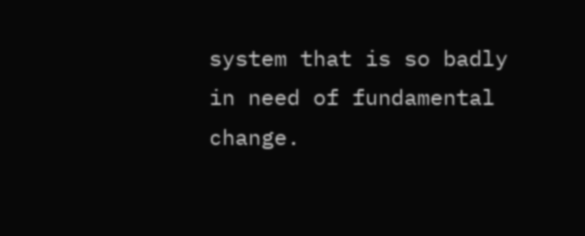system that is so badly in need of fundamental change.